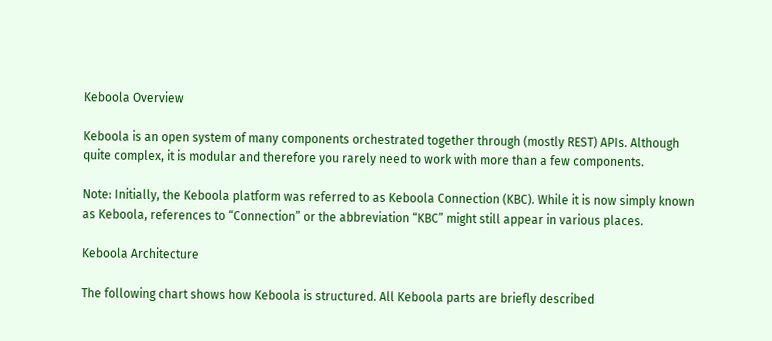Keboola Overview

Keboola is an open system of many components orchestrated together through (mostly REST) APIs. Although quite complex, it is modular and therefore you rarely need to work with more than a few components.

Note: Initially, the Keboola platform was referred to as Keboola Connection (KBC). While it is now simply known as Keboola, references to “Connection” or the abbreviation “KBC” might still appear in various places.

Keboola Architecture

The following chart shows how Keboola is structured. All Keboola parts are briefly described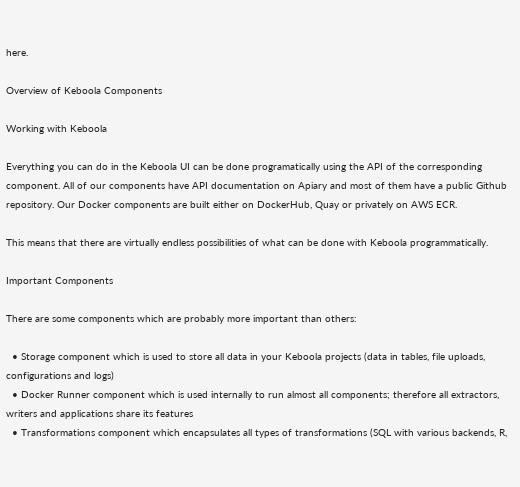here.

Overview of Keboola Components

Working with Keboola

Everything you can do in the Keboola UI can be done programatically using the API of the corresponding component. All of our components have API documentation on Apiary and most of them have a public Github repository. Our Docker components are built either on DockerHub, Quay or privately on AWS ECR.

This means that there are virtually endless possibilities of what can be done with Keboola programmatically.

Important Components

There are some components which are probably more important than others:

  • Storage component which is used to store all data in your Keboola projects (data in tables, file uploads, configurations and logs)
  • Docker Runner component which is used internally to run almost all components; therefore all extractors, writers and applications share its features
  • Transformations component which encapsulates all types of transformations (SQL with various backends, R,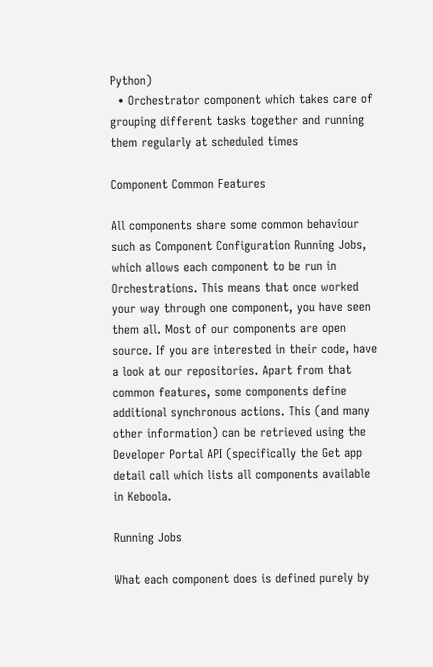Python)
  • Orchestrator component which takes care of grouping different tasks together and running them regularly at scheduled times

Component Common Features

All components share some common behaviour such as Component Configuration Running Jobs, which allows each component to be run in Orchestrations. This means that once worked your way through one component, you have seen them all. Most of our components are open source. If you are interested in their code, have a look at our repositories. Apart from that common features, some components define additional synchronous actions. This (and many other information) can be retrieved using the Developer Portal API (specifically the Get app detail call which lists all components available in Keboola.

Running Jobs

What each component does is defined purely by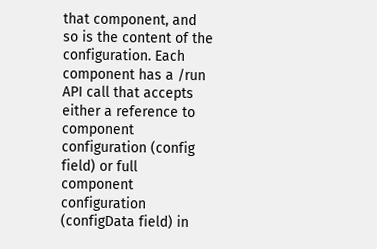that component, and so is the content of the configuration. Each component has a /run API call that accepts either a reference to component configuration (config field) or full component configuration (configData field) in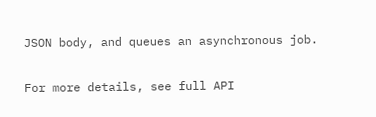JSON body, and queues an asynchronous job.

For more details, see full API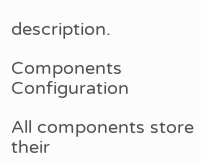description.

Components Configuration

All components store their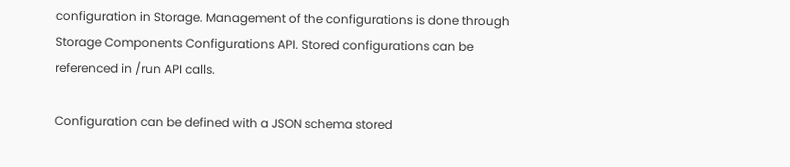configuration in Storage. Management of the configurations is done through Storage Components Configurations API. Stored configurations can be referenced in /run API calls.

Configuration can be defined with a JSON schema stored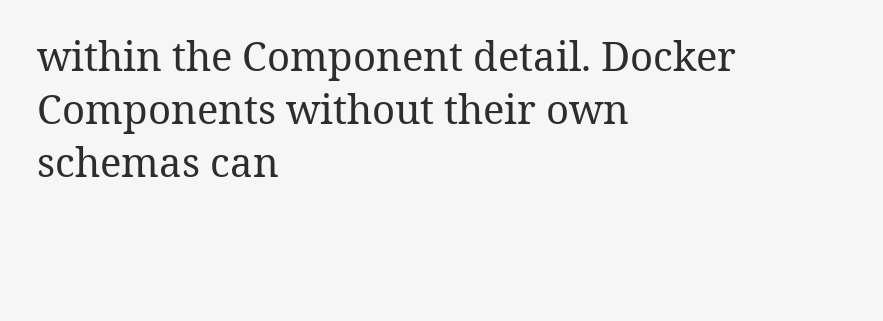within the Component detail. Docker Components without their own schemas can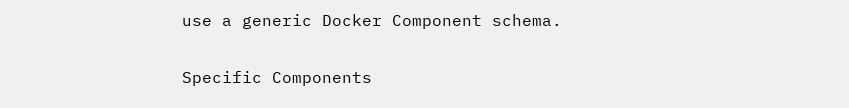use a generic Docker Component schema.

Specific Components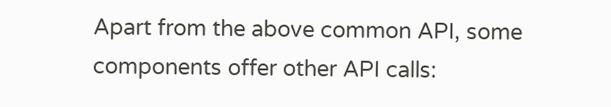Apart from the above common API, some components offer other API calls: